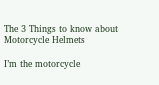The 3 Things to know about Motorcycle Helmets

I’m the motorcycle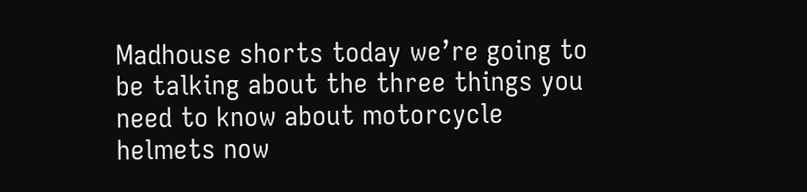Madhouse shorts today we’re going to be talking about the three things you need to know about motorcycle helmets now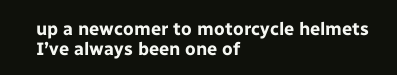up a newcomer to motorcycle helmets I’ve always been one of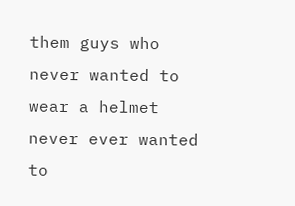them guys who never wanted to wear a helmet never ever wanted to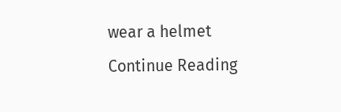wear a helmet Continue Reading